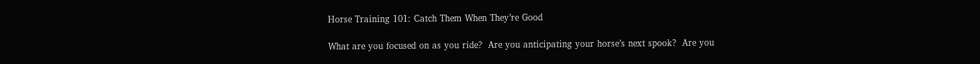Horse Training 101: Catch Them When They’re Good

What are you focused on as you ride?  Are you anticipating your horse’s next spook?  Are you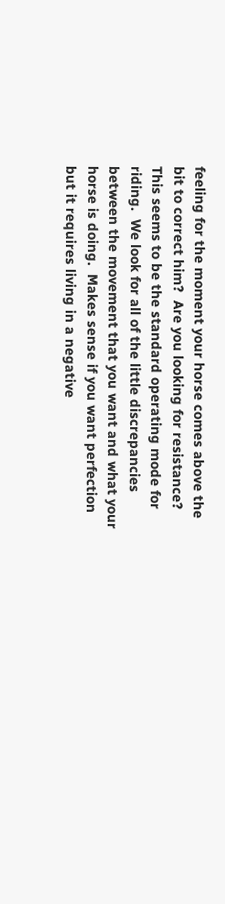feeling for the moment your horse comes above the bit to correct him?  Are you looking for resistance?  This seems to be the standard operating mode for riding.  We look for all of the little discrepancies between the movement that you want and what your horse is doing.  Makes sense if you want perfection but it requires living in a negative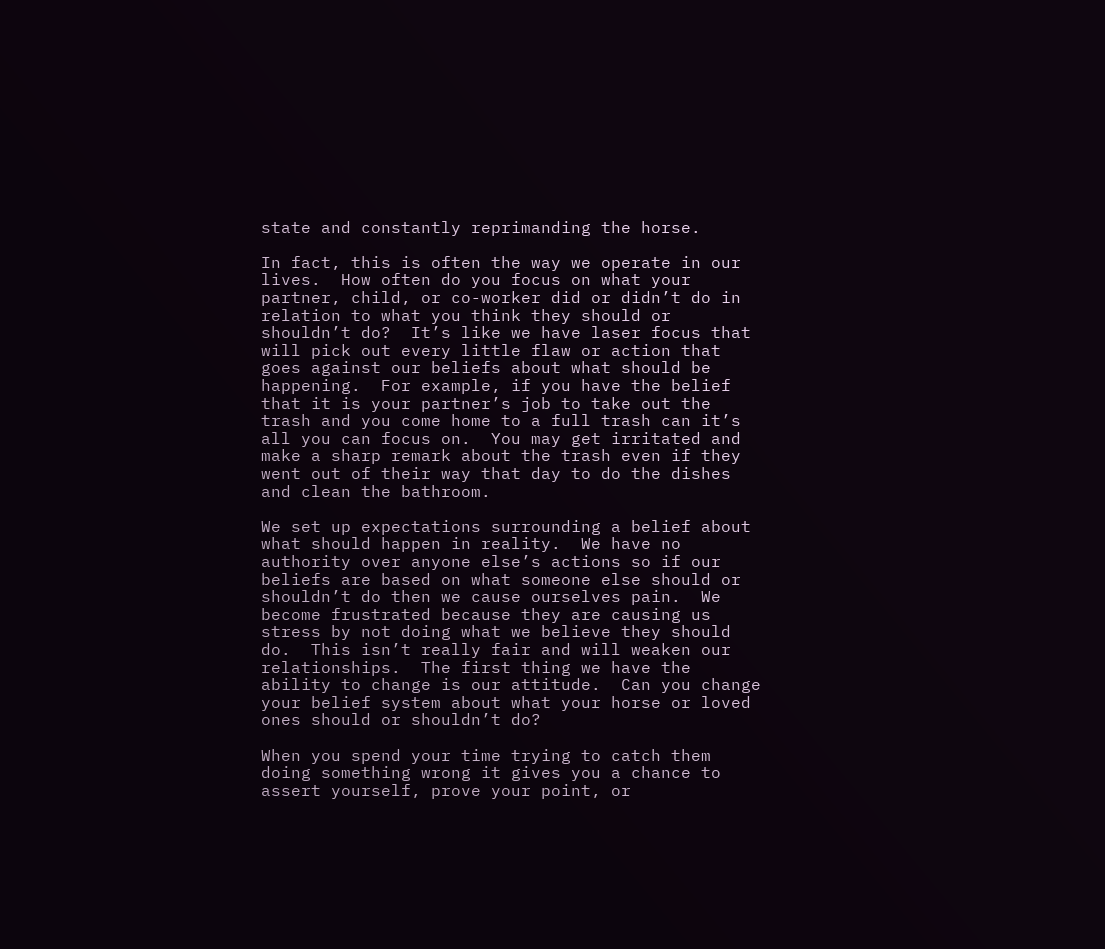state and constantly reprimanding the horse.

In fact, this is often the way we operate in our lives.  How often do you focus on what your partner, child, or co-worker did or didn’t do in relation to what you think they should or shouldn’t do?  It’s like we have laser focus that will pick out every little flaw or action that goes against our beliefs about what should be happening.  For example, if you have the belief that it is your partner’s job to take out the trash and you come home to a full trash can it’s all you can focus on.  You may get irritated and make a sharp remark about the trash even if they went out of their way that day to do the dishes and clean the bathroom.

We set up expectations surrounding a belief about what should happen in reality.  We have no authority over anyone else’s actions so if our beliefs are based on what someone else should or shouldn’t do then we cause ourselves pain.  We become frustrated because they are causing us stress by not doing what we believe they should do.  This isn’t really fair and will weaken our relationships.  The first thing we have the ability to change is our attitude.  Can you change your belief system about what your horse or loved ones should or shouldn’t do?

When you spend your time trying to catch them doing something wrong it gives you a chance to assert yourself, prove your point, or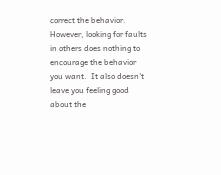correct the behavior.  However, looking for faults in others does nothing to encourage the behavior you want.  It also doesn’t leave you feeling good about the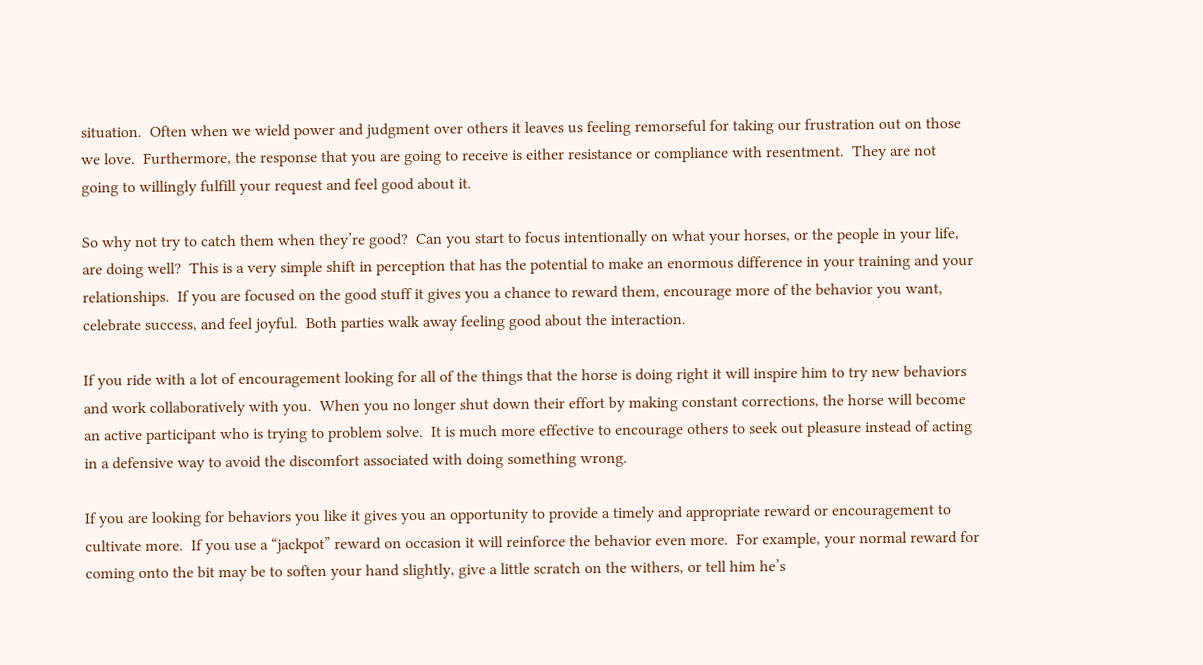situation.  Often when we wield power and judgment over others it leaves us feeling remorseful for taking our frustration out on those we love.  Furthermore, the response that you are going to receive is either resistance or compliance with resentment.  They are not going to willingly fulfill your request and feel good about it.

So why not try to catch them when they’re good?  Can you start to focus intentionally on what your horses, or the people in your life, are doing well?  This is a very simple shift in perception that has the potential to make an enormous difference in your training and your relationships.  If you are focused on the good stuff it gives you a chance to reward them, encourage more of the behavior you want, celebrate success, and feel joyful.  Both parties walk away feeling good about the interaction.

If you ride with a lot of encouragement looking for all of the things that the horse is doing right it will inspire him to try new behaviors and work collaboratively with you.  When you no longer shut down their effort by making constant corrections, the horse will become an active participant who is trying to problem solve.  It is much more effective to encourage others to seek out pleasure instead of acting in a defensive way to avoid the discomfort associated with doing something wrong.

If you are looking for behaviors you like it gives you an opportunity to provide a timely and appropriate reward or encouragement to cultivate more.  If you use a “jackpot” reward on occasion it will reinforce the behavior even more.  For example, your normal reward for coming onto the bit may be to soften your hand slightly, give a little scratch on the withers, or tell him he’s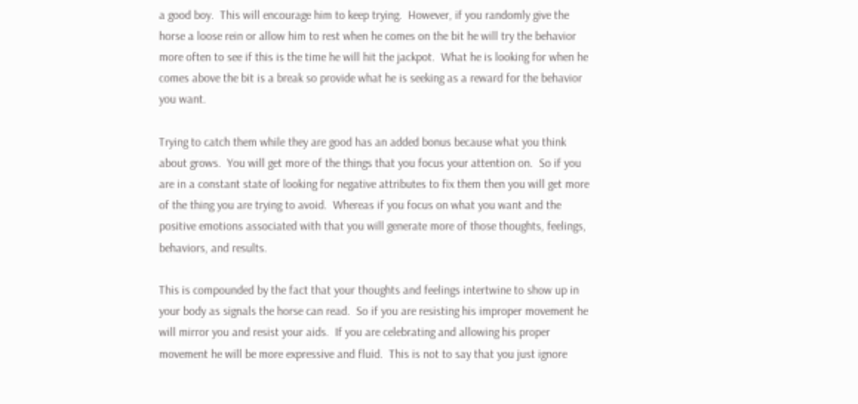a good boy.  This will encourage him to keep trying.  However, if you randomly give the horse a loose rein or allow him to rest when he comes on the bit he will try the behavior more often to see if this is the time he will hit the jackpot.  What he is looking for when he comes above the bit is a break so provide what he is seeking as a reward for the behavior you want.

Trying to catch them while they are good has an added bonus because what you think about grows.  You will get more of the things that you focus your attention on.  So if you are in a constant state of looking for negative attributes to fix them then you will get more of the thing you are trying to avoid.  Whereas if you focus on what you want and the positive emotions associated with that you will generate more of those thoughts, feelings, behaviors, and results.

This is compounded by the fact that your thoughts and feelings intertwine to show up in your body as signals the horse can read.  So if you are resisting his improper movement he will mirror you and resist your aids.  If you are celebrating and allowing his proper movement he will be more expressive and fluid.  This is not to say that you just ignore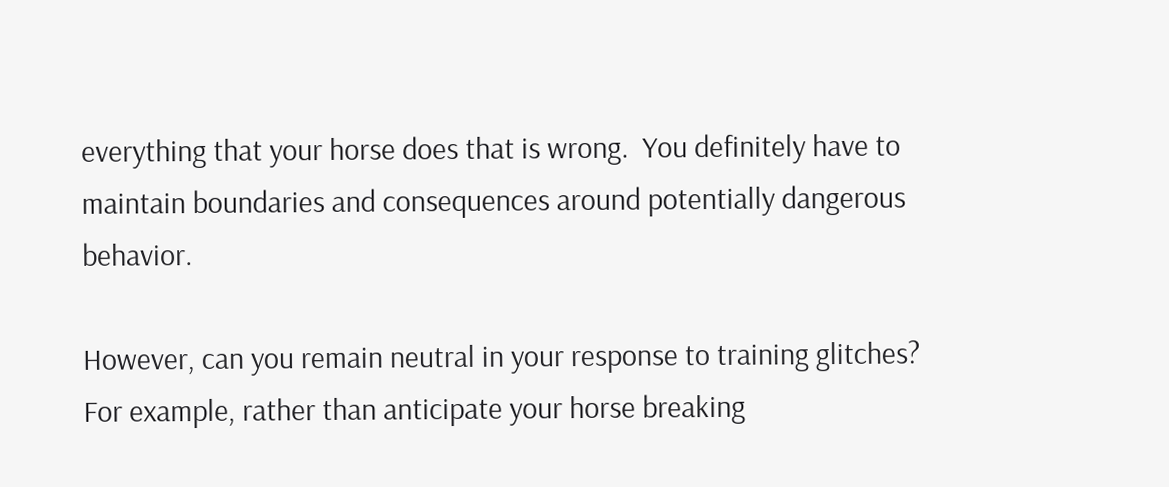everything that your horse does that is wrong.  You definitely have to maintain boundaries and consequences around potentially dangerous behavior.

However, can you remain neutral in your response to training glitches?  For example, rather than anticipate your horse breaking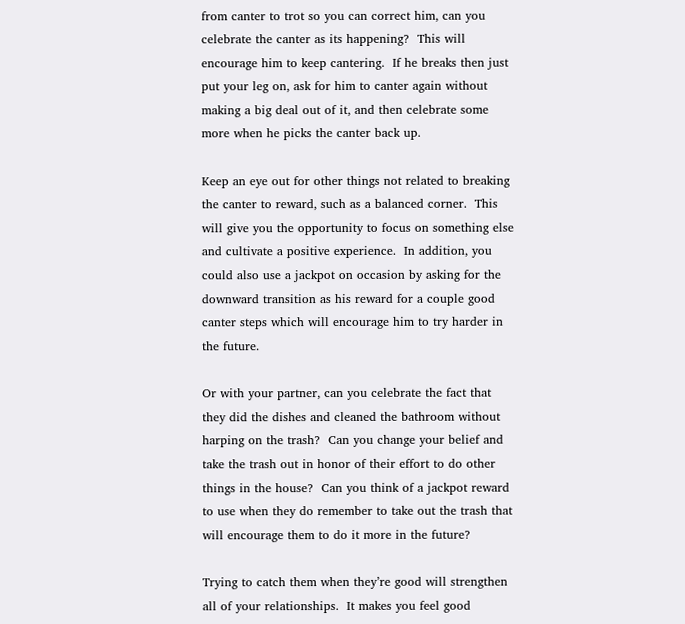from canter to trot so you can correct him, can you celebrate the canter as its happening?  This will encourage him to keep cantering.  If he breaks then just put your leg on, ask for him to canter again without making a big deal out of it, and then celebrate some more when he picks the canter back up.

Keep an eye out for other things not related to breaking the canter to reward, such as a balanced corner.  This will give you the opportunity to focus on something else and cultivate a positive experience.  In addition, you could also use a jackpot on occasion by asking for the downward transition as his reward for a couple good canter steps which will encourage him to try harder in the future.

Or with your partner, can you celebrate the fact that they did the dishes and cleaned the bathroom without harping on the trash?  Can you change your belief and take the trash out in honor of their effort to do other things in the house?  Can you think of a jackpot reward to use when they do remember to take out the trash that will encourage them to do it more in the future?

Trying to catch them when they’re good will strengthen all of your relationships.  It makes you feel good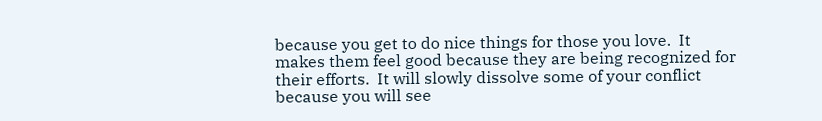because you get to do nice things for those you love.  It makes them feel good because they are being recognized for their efforts.  It will slowly dissolve some of your conflict because you will see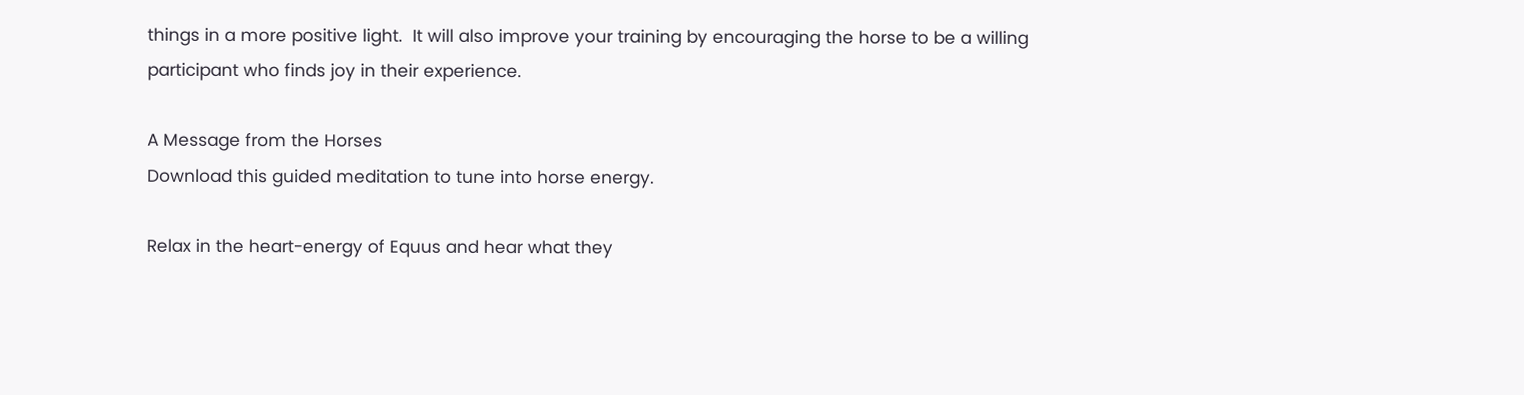things in a more positive light.  It will also improve your training by encouraging the horse to be a willing participant who finds joy in their experience.

A Message from the Horses
Download this guided meditation to tune into horse energy.

Relax in the heart-energy of Equus and hear what they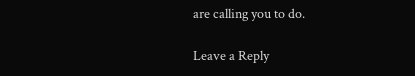are calling you to do.

Leave a Reply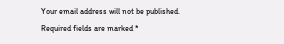Your email address will not be published. Required fields are marked *